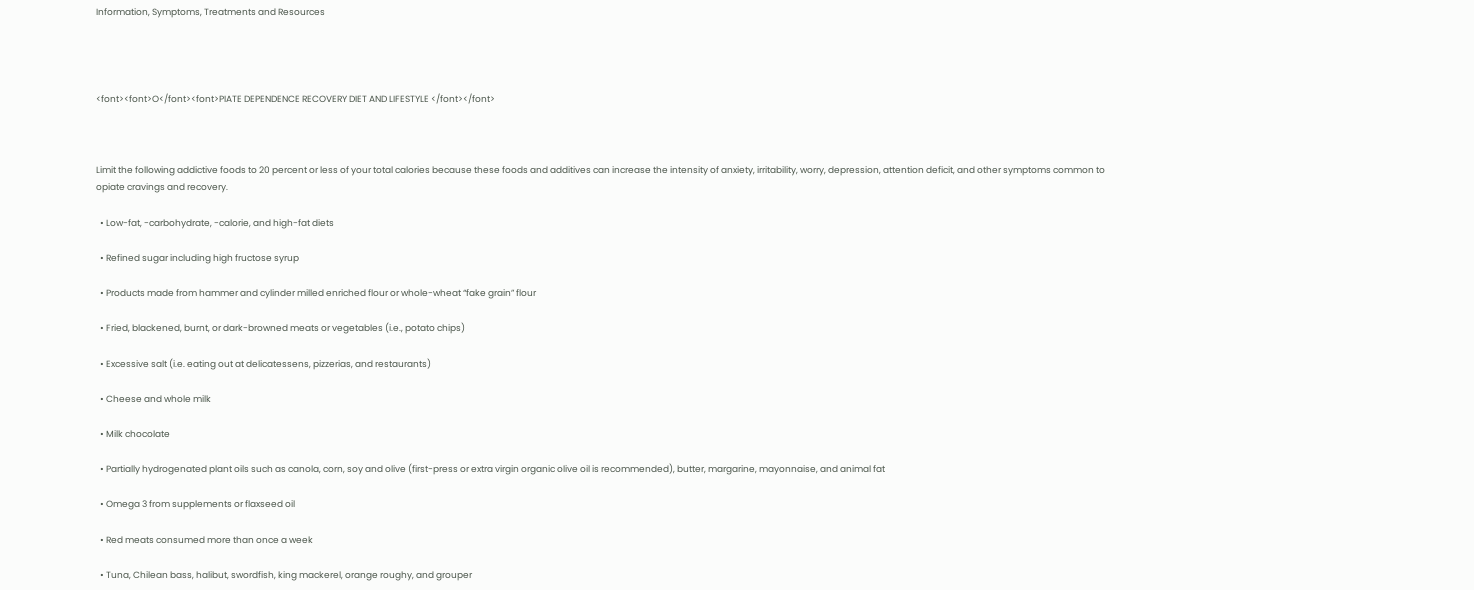Information, Symptoms, Treatments and Resources




<font><font>O</font><font>PIATE DEPENDENCE RECOVERY DIET AND LIFESTYLE </font></font>



Limit the following addictive foods to 20 percent or less of your total calories because these foods and additives can increase the intensity of anxiety, irritability, worry, depression, attention deficit, and other symptoms common to opiate cravings and recovery.

  • Low-fat, -carbohydrate, -calorie, and high-fat diets

  • Refined sugar including high fructose syrup

  • Products made from hammer and cylinder milled enriched flour or whole-wheat “fake grain” flour

  • Fried, blackened, burnt, or dark-browned meats or vegetables (i.e., potato chips)

  • Excessive salt (i.e. eating out at delicatessens, pizzerias, and restaurants)

  • Cheese and whole milk

  • Milk chocolate

  • Partially hydrogenated plant oils such as canola, corn, soy and olive (first-press or extra virgin organic olive oil is recommended), butter, margarine, mayonnaise, and animal fat

  • Omega 3 from supplements or flaxseed oil

  • Red meats consumed more than once a week

  • Tuna, Chilean bass, halibut, swordfish, king mackerel, orange roughy, and grouper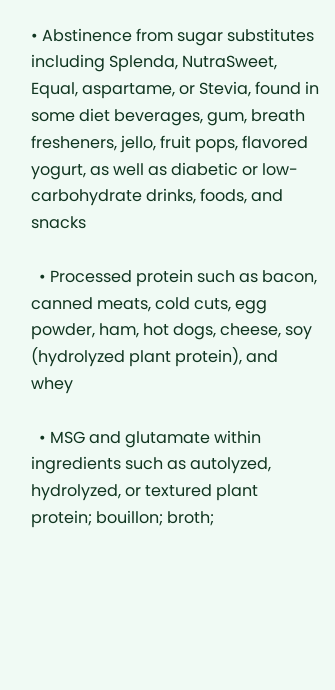• Abstinence from sugar substitutes including Splenda, NutraSweet, Equal, aspartame, or Stevia, found in some diet beverages, gum, breath fresheners, jello, fruit pops, flavored yogurt, as well as diabetic or low-carbohydrate drinks, foods, and snacks

  • Processed protein such as bacon, canned meats, cold cuts, egg powder, ham, hot dogs, cheese, soy (hydrolyzed plant protein), and whey

  • MSG and glutamate within ingredients such as autolyzed, hydrolyzed, or textured plant protein; bouillon; broth;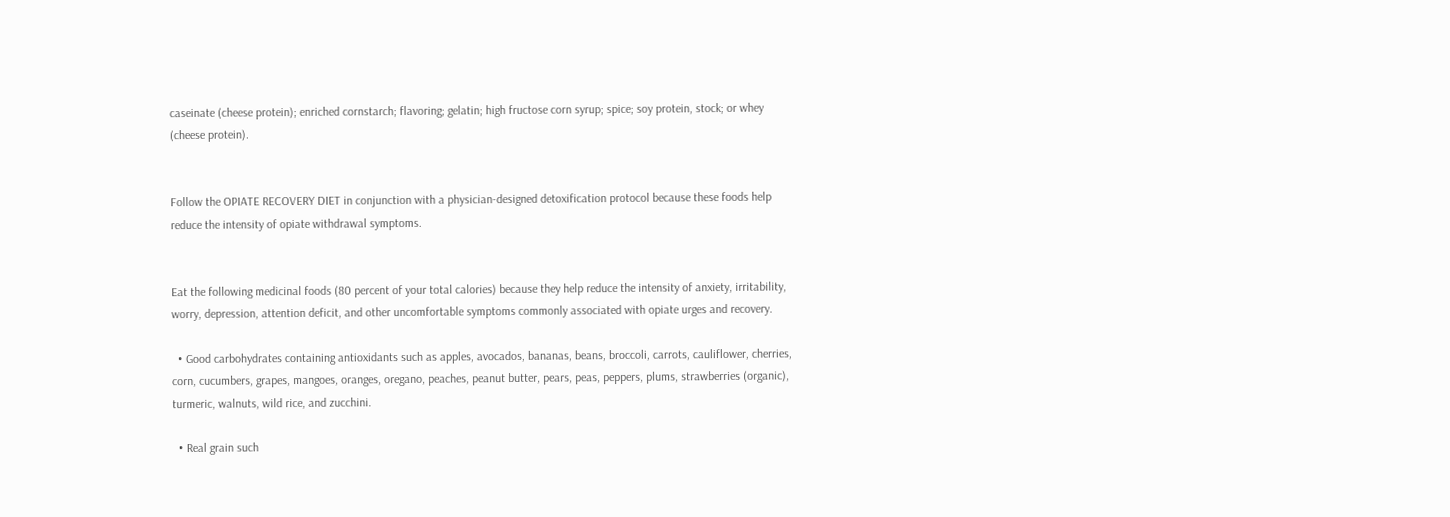caseinate (cheese protein); enriched cornstarch; flavoring; gelatin; high fructose corn syrup; spice; soy protein, stock; or whey (cheese protein).


Follow the OPIATE RECOVERY DIET in conjunction with a physician-designed detoxification protocol because these foods help reduce the intensity of opiate withdrawal symptoms.


Eat the following medicinal foods (80 percent of your total calories) because they help reduce the intensity of anxiety, irritability, worry, depression, attention deficit, and other uncomfortable symptoms commonly associated with opiate urges and recovery.

  • Good carbohydrates containing antioxidants such as apples, avocados, bananas, beans, broccoli, carrots, cauliflower, cherries, corn, cucumbers, grapes, mangoes, oranges, oregano, peaches, peanut butter, pears, peas, peppers, plums, strawberries (organic), turmeric, walnuts, wild rice, and zucchini.

  • Real grain such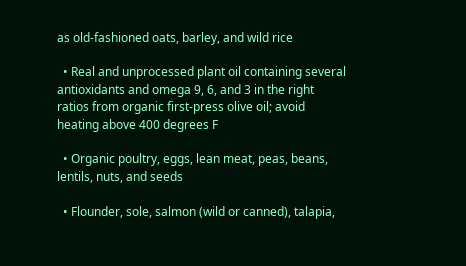as old-fashioned oats, barley, and wild rice

  • Real and unprocessed plant oil containing several antioxidants and omega 9, 6, and 3 in the right ratios from organic first-press olive oil; avoid heating above 400 degrees F

  • Organic poultry, eggs, lean meat, peas, beans, lentils, nuts, and seeds

  • Flounder, sole, salmon (wild or canned), talapia,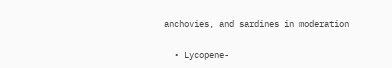anchovies, and sardines in moderation

  • Lycopene-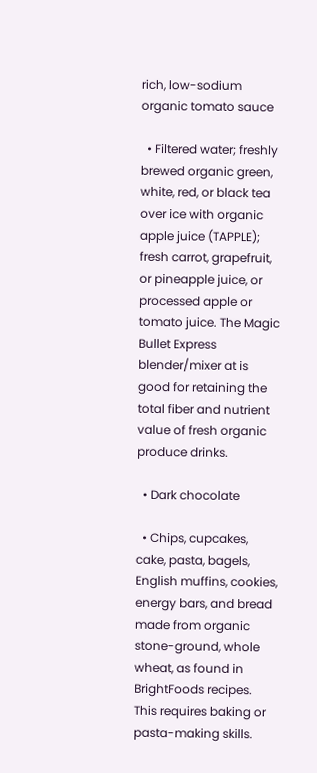rich, low-sodium organic tomato sauce

  • Filtered water; freshly brewed organic green, white, red, or black tea over ice with organic apple juice (TAPPLE); fresh carrot, grapefruit, or pineapple juice, or processed apple or tomato juice. The Magic Bullet Express blender/mixer at is good for retaining the total fiber and nutrient value of fresh organic produce drinks.

  • Dark chocolate

  • Chips, cupcakes, cake, pasta, bagels, English muffins, cookies, energy bars, and bread made from organic stone-ground, whole wheat, as found in BrightFoods recipes. This requires baking or pasta-making skills.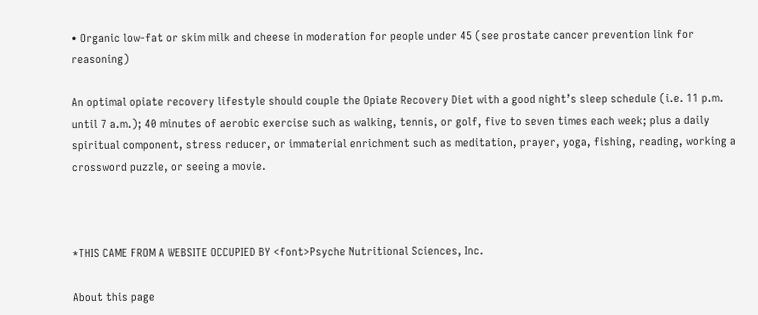• Organic low-fat or skim milk and cheese in moderation for people under 45 (see prostate cancer prevention link for reasoning)

An optimal opiate recovery lifestyle should couple the Opiate Recovery Diet with a good night’s sleep schedule (i.e. 11 p.m. until 7 a.m.); 40 minutes of aerobic exercise such as walking, tennis, or golf, five to seven times each week; plus a daily spiritual component, stress reducer, or immaterial enrichment such as meditation, prayer, yoga, fishing, reading, working a crossword puzzle, or seeing a movie.



*THIS CAME FROM A WEBSITE OCCUPIED BY <font>Psyche Nutritional Sciences, Inc.

About this page